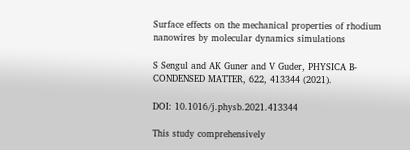Surface effects on the mechanical properties of rhodium nanowires by molecular dynamics simulations

S Sengul and AK Guner and V Guder, PHYSICA B-CONDENSED MATTER, 622, 413344 (2021).

DOI: 10.1016/j.physb.2021.413344

This study comprehensively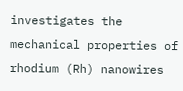investigates the mechanical properties of rhodium (Rh) nanowires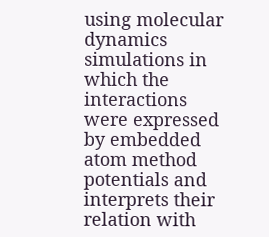using molecular dynamics simulations in which the interactions were expressed by embedded atom method potentials and interprets their relation with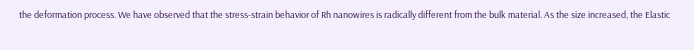the deformation process. We have observed that the stress-strain behavior of Rh nanowires is radically different from the bulk material. As the size increased, the Elastic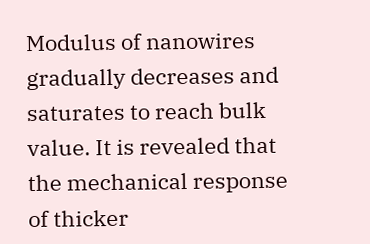Modulus of nanowires gradually decreases and saturates to reach bulk value. It is revealed that the mechanical response of thicker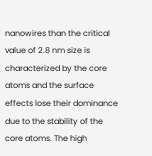nanowires than the critical value of 2.8 nm size is characterized by the core atoms and the surface effects lose their dominance due to the stability of the core atoms. The high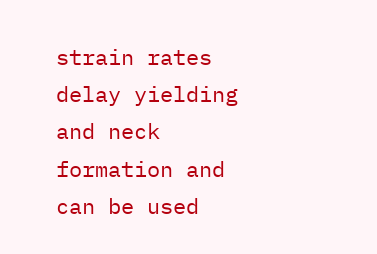strain rates delay yielding and neck formation and can be used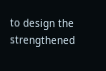to design the strengthened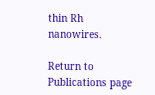thin Rh nanowires.

Return to Publications page